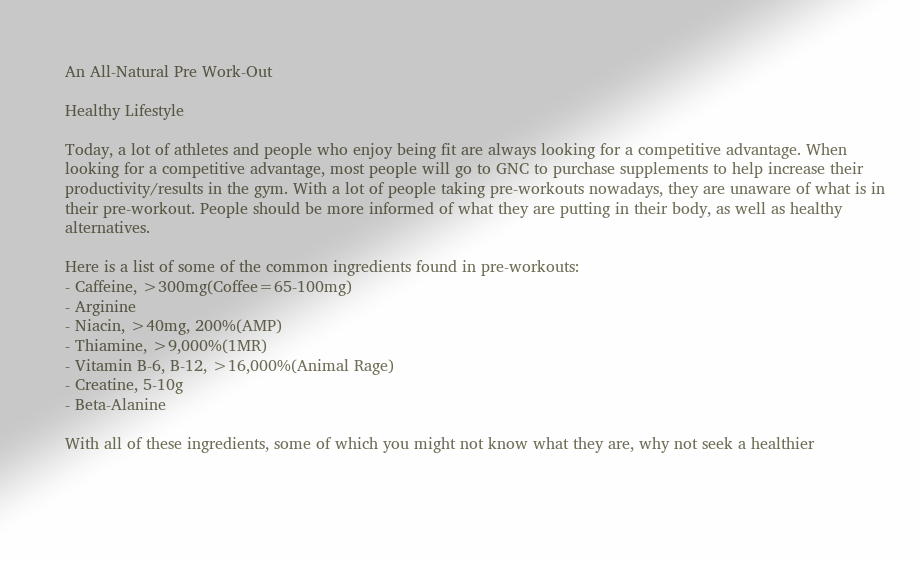An All-Natural Pre Work-Out

Healthy Lifestyle

Today, a lot of athletes and people who enjoy being fit are always looking for a competitive advantage. When looking for a competitive advantage, most people will go to GNC to purchase supplements to help increase their productivity/results in the gym. With a lot of people taking pre-workouts nowadays, they are unaware of what is in their pre-workout. People should be more informed of what they are putting in their body, as well as healthy alternatives.

Here is a list of some of the common ingredients found in pre-workouts:
- Caffeine, >300mg(Coffee=65-100mg)
- Arginine
- Niacin, >40mg, 200%(AMP)
- Thiamine, >9,000%(1MR)
- Vitamin B-6, B-12, >16,000%(Animal Rage)
- Creatine, 5-10g
- Beta-Alanine

With all of these ingredients, some of which you might not know what they are, why not seek a healthier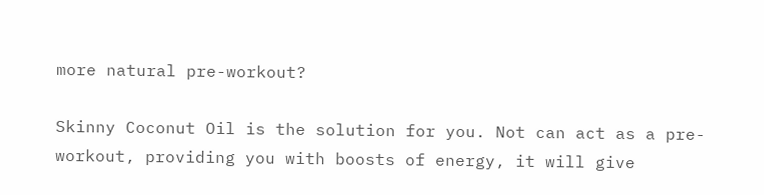more natural pre-workout?

Skinny Coconut Oil is the solution for you. Not can act as a pre-workout, providing you with boosts of energy, it will give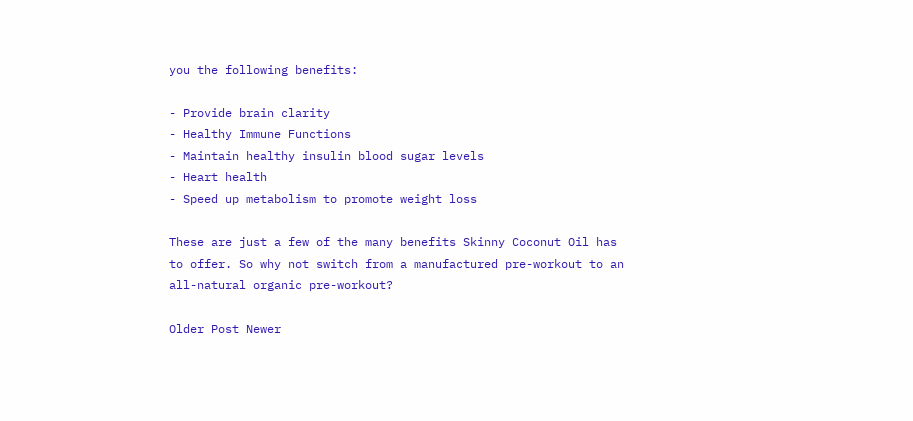you the following benefits:

- Provide brain clarity
- Healthy Immune Functions
- Maintain healthy insulin blood sugar levels
- Heart health
- Speed up metabolism to promote weight loss

These are just a few of the many benefits Skinny Coconut Oil has to offer. So why not switch from a manufactured pre-workout to an all-natural organic pre-workout?

Older Post Newer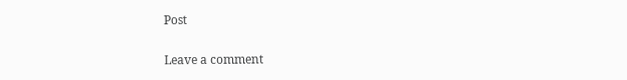Post

Leave a comment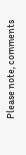Please note, comments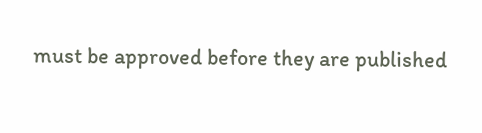must be approved before they are published